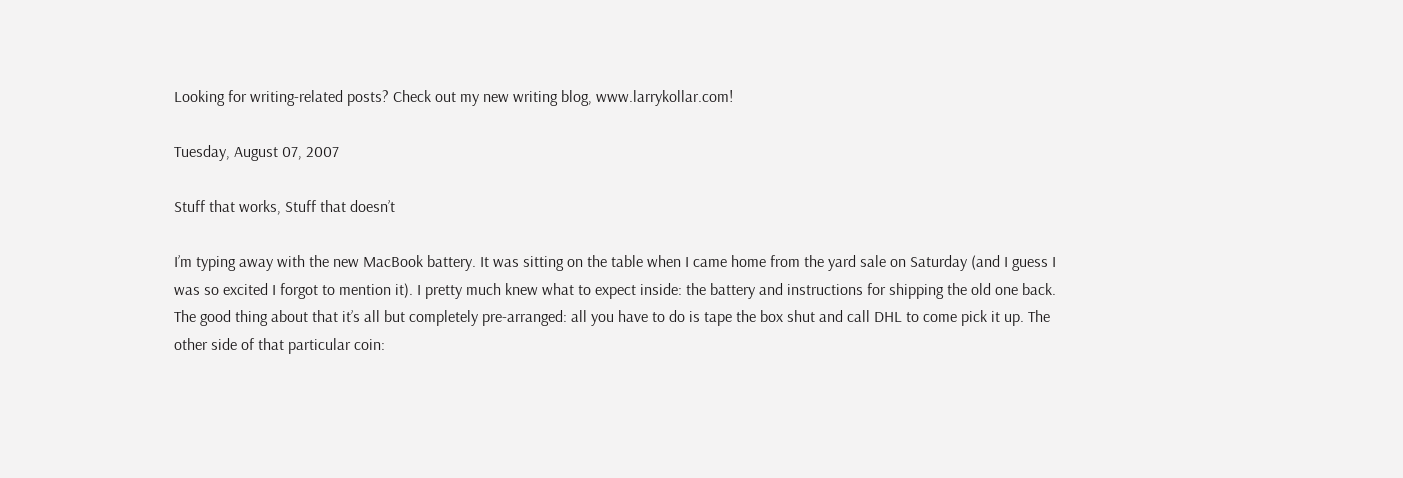Looking for writing-related posts? Check out my new writing blog, www.larrykollar.com!

Tuesday, August 07, 2007

Stuff that works, Stuff that doesn’t

I’m typing away with the new MacBook battery. It was sitting on the table when I came home from the yard sale on Saturday (and I guess I was so excited I forgot to mention it). I pretty much knew what to expect inside: the battery and instructions for shipping the old one back. The good thing about that it’s all but completely pre-arranged: all you have to do is tape the box shut and call DHL to come pick it up. The other side of that particular coin: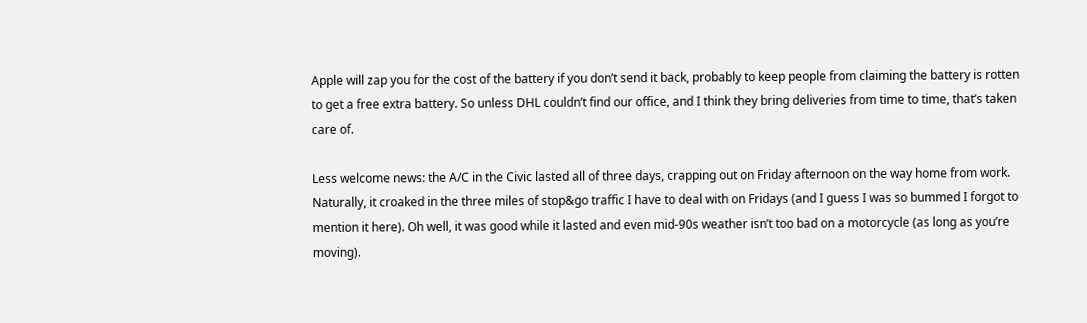Apple will zap you for the cost of the battery if you don’t send it back, probably to keep people from claiming the battery is rotten to get a free extra battery. So unless DHL couldn’t find our office, and I think they bring deliveries from time to time, that’s taken care of.

Less welcome news: the A/C in the Civic lasted all of three days, crapping out on Friday afternoon on the way home from work. Naturally, it croaked in the three miles of stop&go traffic I have to deal with on Fridays (and I guess I was so bummed I forgot to mention it here). Oh well, it was good while it lasted and even mid-90s weather isn’t too bad on a motorcycle (as long as you’re moving).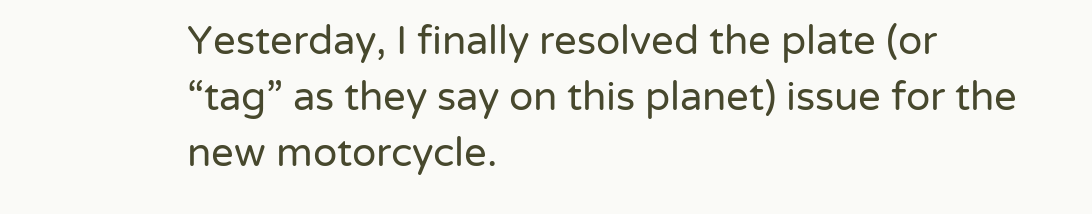Yesterday, I finally resolved the plate (or “tag” as they say on this planet) issue for the new motorcycle.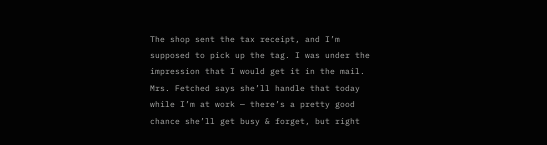The shop sent the tax receipt, and I’m supposed to pick up the tag. I was under the impression that I would get it in the mail. Mrs. Fetched says she’ll handle that today while I’m at work — there’s a pretty good chance she’ll get busy & forget, but right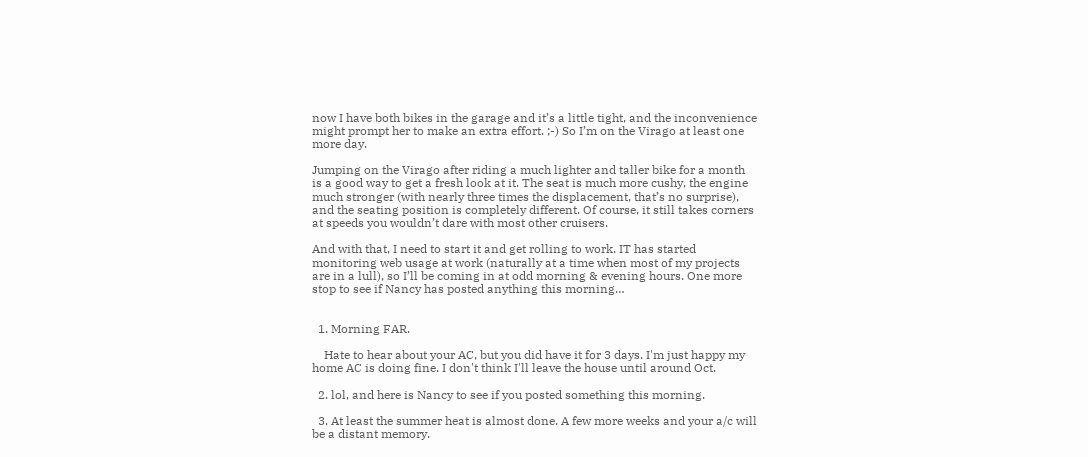now I have both bikes in the garage and it’s a little tight, and the inconvenience might prompt her to make an extra effort. ;-) So I’m on the Virago at least one more day.

Jumping on the Virago after riding a much lighter and taller bike for a month is a good way to get a fresh look at it. The seat is much more cushy, the engine much stronger (with nearly three times the displacement, that’s no surprise), and the seating position is completely different. Of course, it still takes corners at speeds you wouldn’t dare with most other cruisers.

And with that, I need to start it and get rolling to work. IT has started monitoring web usage at work (naturally at a time when most of my projects are in a lull), so I’ll be coming in at odd morning & evening hours. One more stop to see if Nancy has posted anything this morning…


  1. Morning FAR.

    Hate to hear about your AC, but you did have it for 3 days. I'm just happy my home AC is doing fine. I don't think I'll leave the house until around Oct.

  2. lol, and here is Nancy to see if you posted something this morning.

  3. At least the summer heat is almost done. A few more weeks and your a/c will be a distant memory.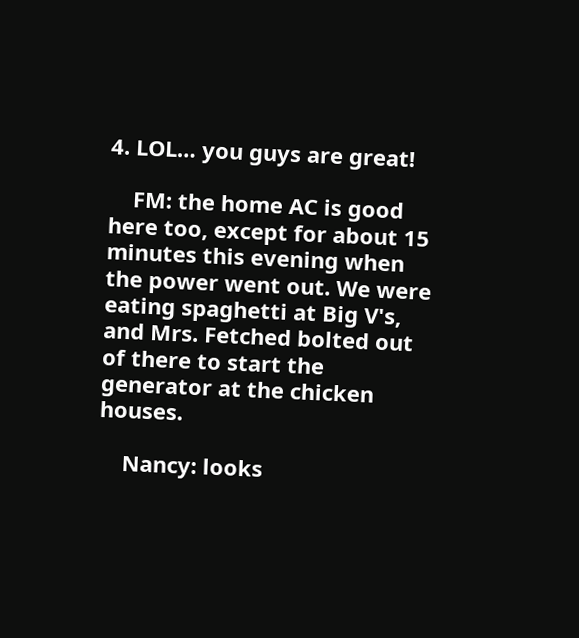4. LOL… you guys are great!

    FM: the home AC is good here too, except for about 15 minutes this evening when the power went out. We were eating spaghetti at Big V's, and Mrs. Fetched bolted out of there to start the generator at the chicken houses.

    Nancy: looks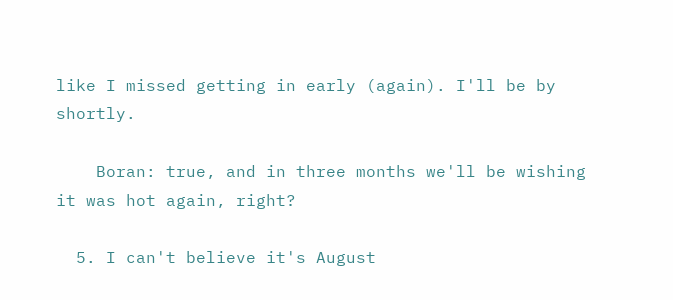like I missed getting in early (again). I'll be by shortly.

    Boran: true, and in three months we'll be wishing it was hot again, right?

  5. I can't believe it's August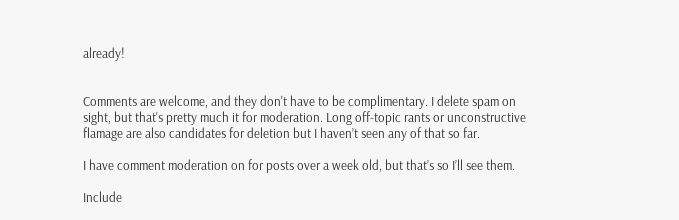already!


Comments are welcome, and they don't have to be complimentary. I delete spam on sight, but that's pretty much it for moderation. Long off-topic rants or unconstructive flamage are also candidates for deletion but I haven’t seen any of that so far.

I have comment moderation on for posts over a week old, but that’s so I’ll see them.

Include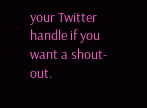your Twitter handle if you want a shout-out.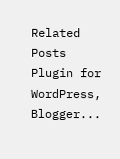Related Posts Plugin for WordPress, Blogger...